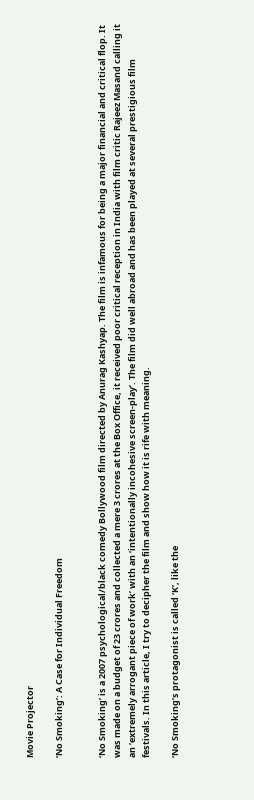Movie Projector

‘No Smoking’: A Case for Individual Freedom


‘No Smoking’ is a 2007 psychological/black comedy Bollywood film directed by Anurag Kashyap. The film is infamous for being a major financial and critical flop. It was made on a budget of 23 crores and collected a mere 3 crores at the Box Office, it received poor critical reception in India with film critic Rajeez Masand calling it an ‘extremely arrogant piece of work’ with an ‘intentionally incohesive screen-play’. The film did well abroad and has been played at several prestigious film festivals. In this article, I try to decipher the film and show how it is rife with meaning.

‘No Smoking’s protagonist is called ‘K’, like the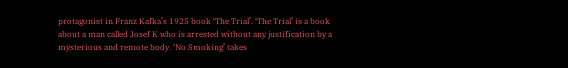protagonist in Franz Kafka’s 1925 book ‘The Trial’. ‘The Trial’ is a book about a man called Josef K who is arrested without any justification by a mysterious and remote body. ‘No Smoking’ takes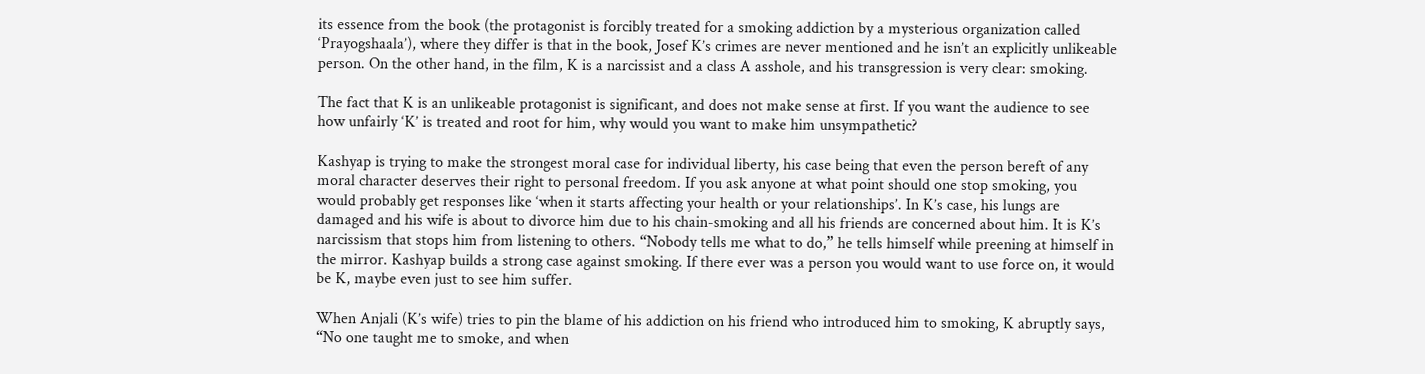its essence from the book (the protagonist is forcibly treated for a smoking addiction by a mysterious organization called ‘Prayogshaala’), where they differ is that in the book, Josef K’s crimes are never mentioned and he isn’t an explicitly unlikeable person. On the other hand, in the film, K is a narcissist and a class A asshole, and his transgression is very clear: smoking.

The fact that K is an unlikeable protagonist is significant, and does not make sense at first. If you want the audience to see how unfairly ‘K’ is treated and root for him, why would you want to make him unsympathetic?

Kashyap is trying to make the strongest moral case for individual liberty, his case being that even the person bereft of any moral character deserves their right to personal freedom. If you ask anyone at what point should one stop smoking, you would probably get responses like ‘when it starts affecting your health or your relationships’. In K’s case, his lungs are damaged and his wife is about to divorce him due to his chain-smoking and all his friends are concerned about him. It is K’s narcissism that stops him from listening to others. “Nobody tells me what to do,” he tells himself while preening at himself in the mirror. Kashyap builds a strong case against smoking. If there ever was a person you would want to use force on, it would be K, maybe even just to see him suffer.

When Anjali (K’s wife) tries to pin the blame of his addiction on his friend who introduced him to smoking, K abruptly says, “No one taught me to smoke, and when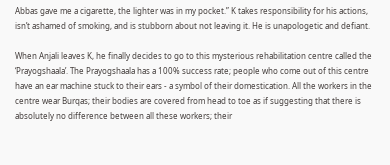Abbas gave me a cigarette, the lighter was in my pocket.” K takes responsibility for his actions, isn’t ashamed of smoking, and is stubborn about not leaving it. He is unapologetic and defiant.

When Anjali leaves K, he finally decides to go to this mysterious rehabilitation centre called the ‘Prayogshaala’. The Prayogshaala has a 100% success rate; people who come out of this centre have an ear machine stuck to their ears - a symbol of their domestication. All the workers in the centre wear Burqas; their bodies are covered from head to toe as if suggesting that there is absolutely no difference between all these workers; their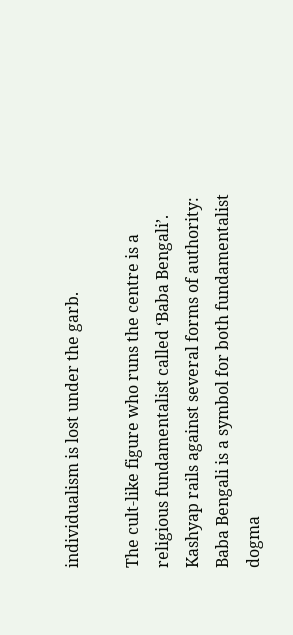individualism is lost under the garb.

The cult-like figure who runs the centre is a religious fundamentalist called ‘Baba Bengali’. Kashyap rails against several forms of authority: Baba Bengali is a symbol for both fundamentalist dogma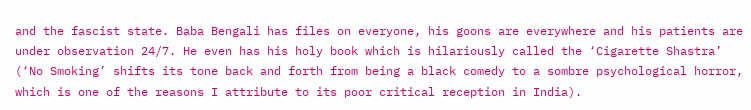and the fascist state. Baba Bengali has files on everyone, his goons are everywhere and his patients are under observation 24/7. He even has his holy book which is hilariously called the ‘Cigarette Shastra’ (‘No Smoking’ shifts its tone back and forth from being a black comedy to a sombre psychological horror, which is one of the reasons I attribute to its poor critical reception in India).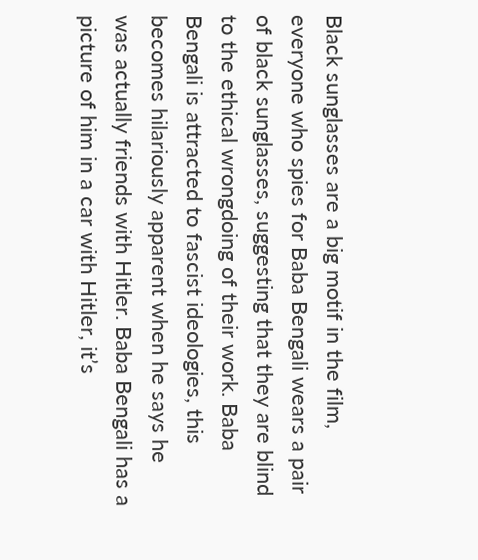Black sunglasses are a big motif in the film, everyone who spies for Baba Bengali wears a pair of black sunglasses, suggesting that they are blind to the ethical wrongdoing of their work. Baba Bengali is attracted to fascist ideologies, this becomes hilariously apparent when he says he was actually friends with Hitler. Baba Bengali has a picture of him in a car with Hitler, it’s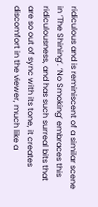ridiculous and is reminiscent of a similar scene in ‘The Shining’. ‘No Smoking’ embraces this ridiculousness, and has such surreal bits that are so out of sync with its tone, it creates discomfort in the viewer, much like a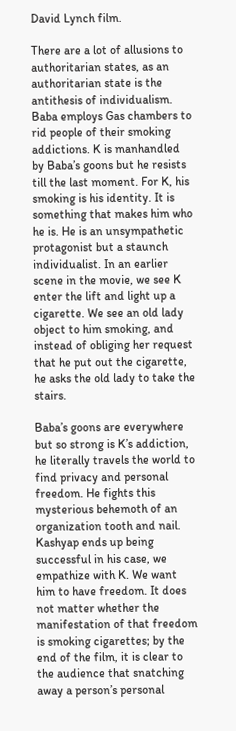David Lynch film.

There are a lot of allusions to authoritarian states, as an authoritarian state is the antithesis of individualism. Baba employs Gas chambers to rid people of their smoking addictions. K is manhandled by Baba’s goons but he resists till the last moment. For K, his smoking is his identity. It is something that makes him who he is. He is an unsympathetic protagonist but a staunch individualist. In an earlier scene in the movie, we see K enter the lift and light up a cigarette. We see an old lady object to him smoking, and instead of obliging her request that he put out the cigarette, he asks the old lady to take the stairs.

Baba’s goons are everywhere but so strong is K’s addiction, he literally travels the world to find privacy and personal freedom. He fights this mysterious behemoth of an organization tooth and nail. Kashyap ends up being successful in his case, we empathize with K. We want him to have freedom. It does not matter whether the manifestation of that freedom is smoking cigarettes; by the end of the film, it is clear to the audience that snatching away a person’s personal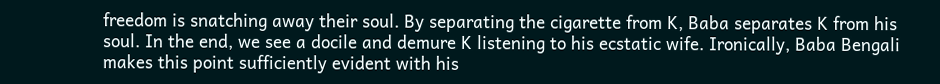freedom is snatching away their soul. By separating the cigarette from K, Baba separates K from his soul. In the end, we see a docile and demure K listening to his ecstatic wife. Ironically, Baba Bengali makes this point sufficiently evident with his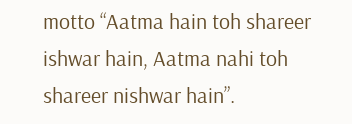motto “Aatma hain toh shareer ishwar hain, Aatma nahi toh shareer nishwar hain”.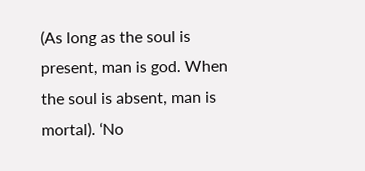(As long as the soul is present, man is god. When the soul is absent, man is mortal). ‘No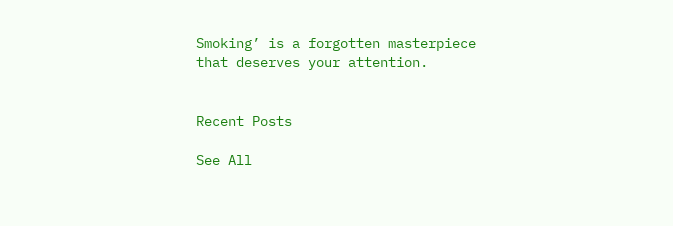Smoking’ is a forgotten masterpiece that deserves your attention.


Recent Posts

See All